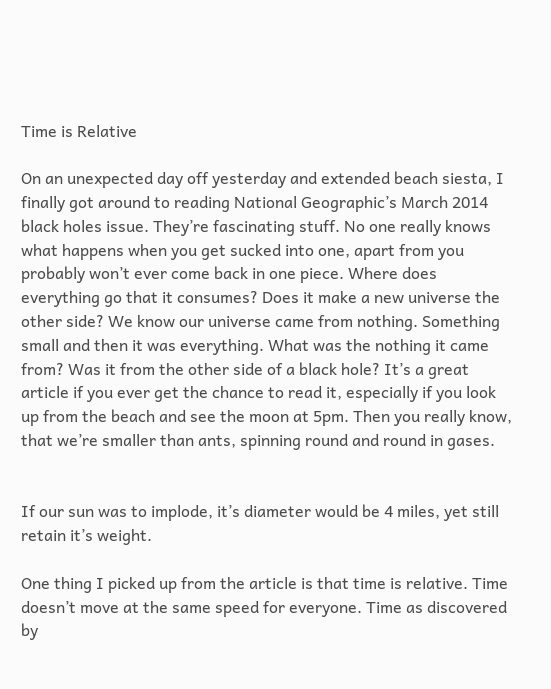Time is Relative

On an unexpected day off yesterday and extended beach siesta, I finally got around to reading National Geographic’s March 2014 black holes issue. They’re fascinating stuff. No one really knows what happens when you get sucked into one, apart from you probably won’t ever come back in one piece. Where does everything go that it consumes? Does it make a new universe the other side? We know our universe came from nothing. Something small and then it was everything. What was the nothing it came from? Was it from the other side of a black hole? It’s a great article if you ever get the chance to read it, especially if you look up from the beach and see the moon at 5pm. Then you really know, that we’re smaller than ants, spinning round and round in gases.


If our sun was to implode, it’s diameter would be 4 miles, yet still retain it’s weight.

One thing I picked up from the article is that time is relative. Time doesn’t move at the same speed for everyone. Time as discovered by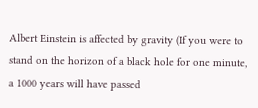Albert Einstein is affected by gravity (If you were to stand on the horizon of a black hole for one minute, a 1000 years will have passed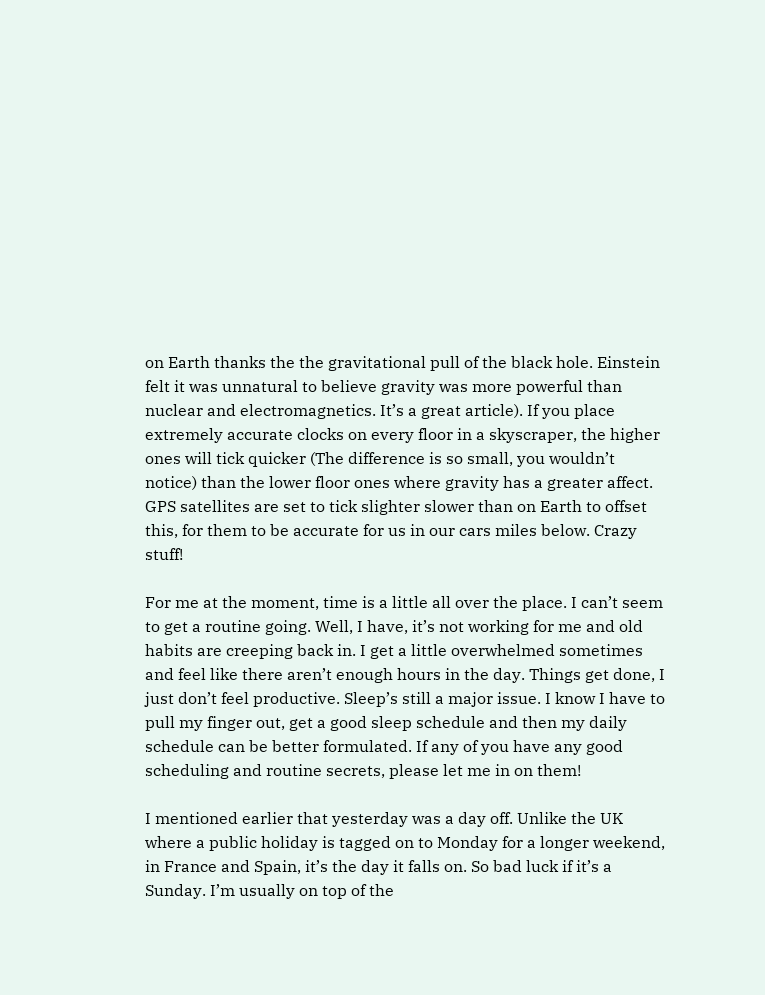on Earth thanks the the gravitational pull of the black hole. Einstein felt it was unnatural to believe gravity was more powerful than nuclear and electromagnetics. It’s a great article). If you place extremely accurate clocks on every floor in a skyscraper, the higher ones will tick quicker (The difference is so small, you wouldn’t notice) than the lower floor ones where gravity has a greater affect. GPS satellites are set to tick slighter slower than on Earth to offset this, for them to be accurate for us in our cars miles below. Crazy stuff!

For me at the moment, time is a little all over the place. I can’t seem to get a routine going. Well, I have, it’s not working for me and old habits are creeping back in. I get a little overwhelmed sometimes and feel like there aren’t enough hours in the day. Things get done, I just don’t feel productive. Sleep’s still a major issue. I know I have to pull my finger out, get a good sleep schedule and then my daily schedule can be better formulated. If any of you have any good scheduling and routine secrets, please let me in on them!

I mentioned earlier that yesterday was a day off. Unlike the UK where a public holiday is tagged on to Monday for a longer weekend, in France and Spain, it’s the day it falls on. So bad luck if it’s a Sunday. I’m usually on top of the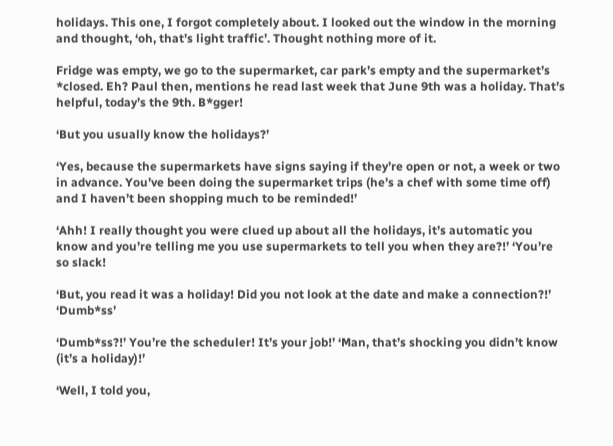holidays. This one, I forgot completely about. I looked out the window in the morning and thought, ‘oh, that’s light traffic’. Thought nothing more of it.

Fridge was empty, we go to the supermarket, car park’s empty and the supermarket’s *closed. Eh? Paul then, mentions he read last week that June 9th was a holiday. That’s helpful, today’s the 9th. B*gger!

‘But you usually know the holidays?’

‘Yes, because the supermarkets have signs saying if they’re open or not, a week or two in advance. You’ve been doing the supermarket trips (he’s a chef with some time off) and I haven’t been shopping much to be reminded!’

‘Ahh! I really thought you were clued up about all the holidays, it’s automatic you know and you’re telling me you use supermarkets to tell you when they are?!’ ‘You’re so slack!

‘But, you read it was a holiday! Did you not look at the date and make a connection?!’ ‘Dumb*ss’

‘Dumb*ss?!’ You’re the scheduler! It’s your job!’ ‘Man, that’s shocking you didn’t know (it’s a holiday)!’

‘Well, I told you,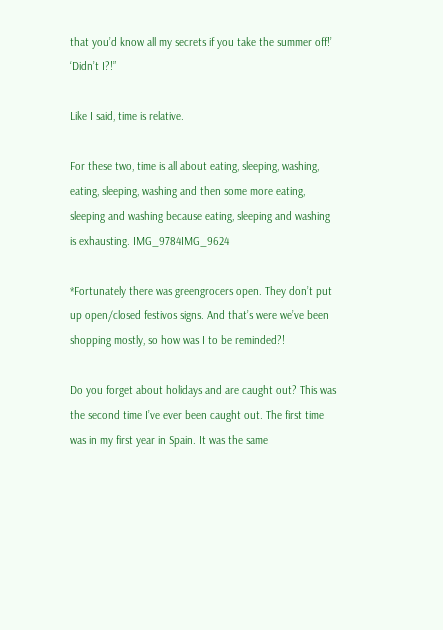that you’d know all my secrets if you take the summer off!’ ‘Didn’t I?!”

Like I said, time is relative.

For these two, time is all about eating, sleeping, washing, eating, sleeping, washing and then some more eating, sleeping and washing because eating, sleeping and washing is exhausting. IMG_9784IMG_9624

*Fortunately there was greengrocers open. They don’t put up open/closed festivos signs. And that’s were we’ve been shopping mostly, so how was I to be reminded?!

Do you forget about holidays and are caught out? This was the second time I’ve ever been caught out. The first time was in my first year in Spain. It was the same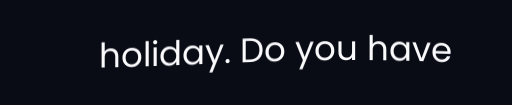holiday. Do you have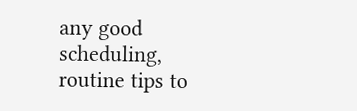any good scheduling, routine tips to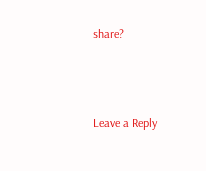share?



Leave a Reply